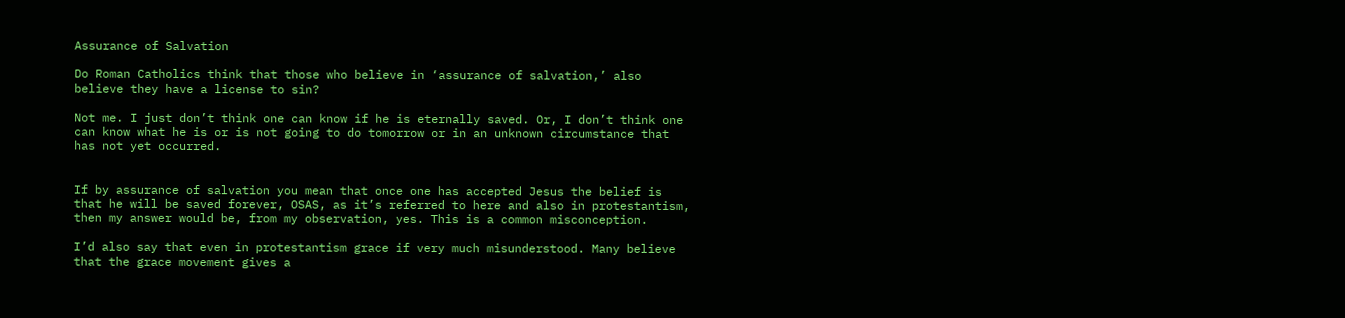Assurance of Salvation

Do Roman Catholics think that those who believe in ‘assurance of salvation,’ also believe they have a license to sin?

Not me. I just don’t think one can know if he is eternally saved. Or, I don’t think one can know what he is or is not going to do tomorrow or in an unknown circumstance that has not yet occurred.


If by assurance of salvation you mean that once one has accepted Jesus the belief is that he will be saved forever, OSAS, as it’s referred to here and also in protestantism, then my answer would be, from my observation, yes. This is a common misconception.

I’d also say that even in protestantism grace if very much misunderstood. Many believe that the grace movement gives a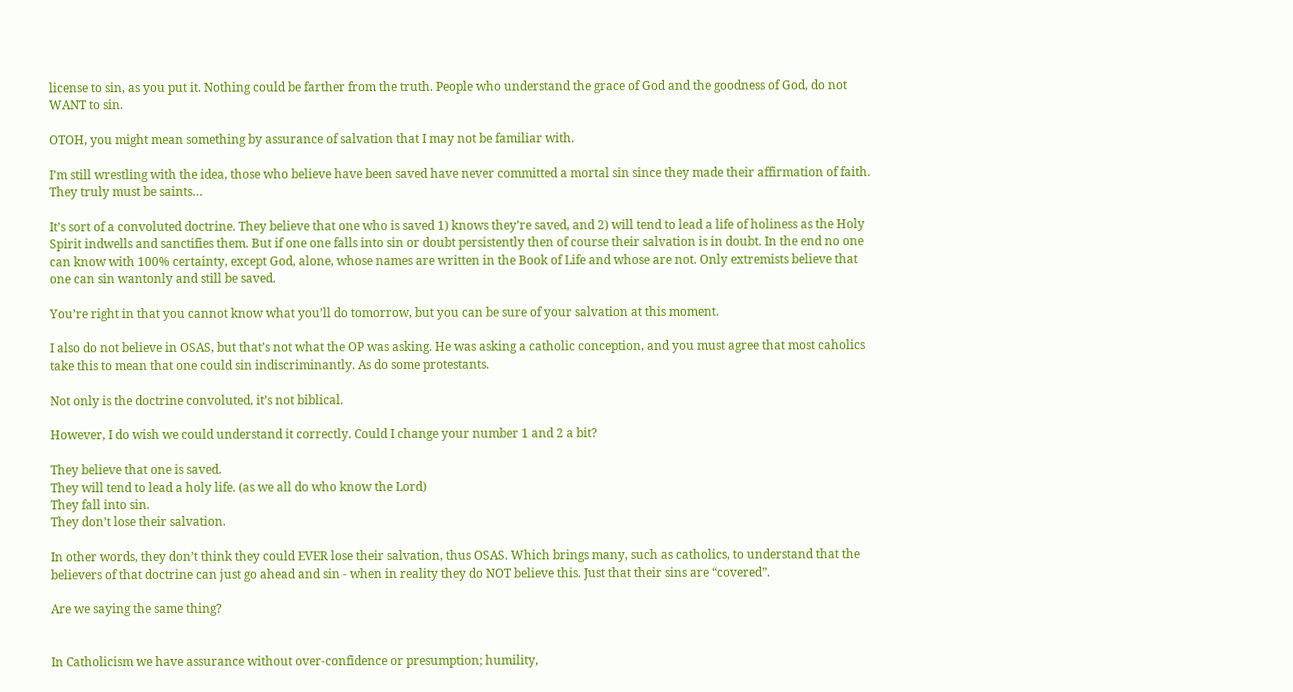license to sin, as you put it. Nothing could be farther from the truth. People who understand the grace of God and the goodness of God, do not WANT to sin.

OTOH, you might mean something by assurance of salvation that I may not be familiar with.

I’m still wrestling with the idea, those who believe have been saved have never committed a mortal sin since they made their affirmation of faith. They truly must be saints…

It’s sort of a convoluted doctrine. They believe that one who is saved 1) knows they’re saved, and 2) will tend to lead a life of holiness as the Holy Spirit indwells and sanctifies them. But if one one falls into sin or doubt persistently then of course their salvation is in doubt. In the end no one can know with 100% certainty, except God, alone, whose names are written in the Book of Life and whose are not. Only extremists believe that one can sin wantonly and still be saved.

You’re right in that you cannot know what you’ll do tomorrow, but you can be sure of your salvation at this moment.

I also do not believe in OSAS, but that’s not what the OP was asking. He was asking a catholic conception, and you must agree that most caholics take this to mean that one could sin indiscriminantly. As do some protestants.

Not only is the doctrine convoluted, it’s not biblical.

However, I do wish we could understand it correctly. Could I change your number 1 and 2 a bit?

They believe that one is saved.
They will tend to lead a holy life. (as we all do who know the Lord)
They fall into sin.
They don’t lose their salvation.

In other words, they don’t think they could EVER lose their salvation, thus OSAS. Which brings many, such as catholics, to understand that the believers of that doctrine can just go ahead and sin - when in reality they do NOT believe this. Just that their sins are “covered”.

Are we saying the same thing?


In Catholicism we have assurance without over-confidence or presumption; humility,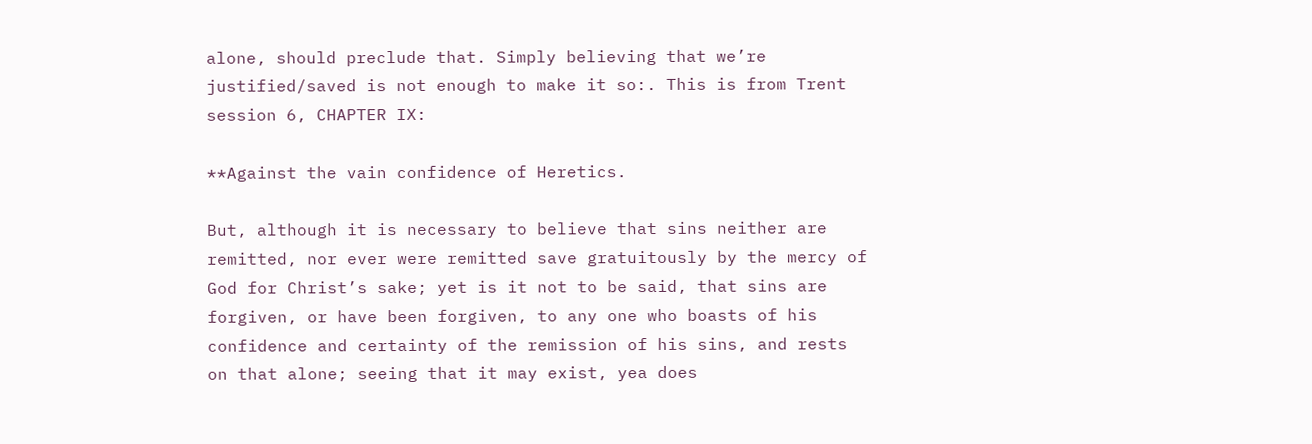alone, should preclude that. Simply believing that we’re justified/saved is not enough to make it so:. This is from Trent session 6, CHAPTER IX:

**Against the vain confidence of Heretics.

But, although it is necessary to believe that sins neither are remitted, nor ever were remitted save gratuitously by the mercy of God for Christ’s sake; yet is it not to be said, that sins are forgiven, or have been forgiven, to any one who boasts of his confidence and certainty of the remission of his sins, and rests on that alone; seeing that it may exist, yea does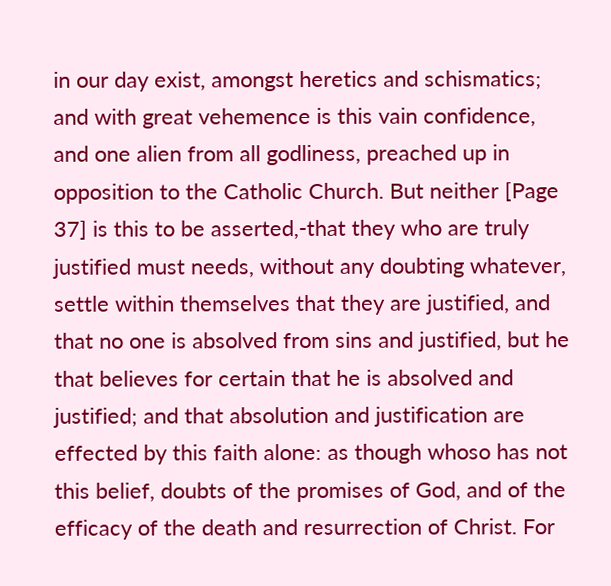in our day exist, amongst heretics and schismatics; and with great vehemence is this vain confidence, and one alien from all godliness, preached up in opposition to the Catholic Church. But neither [Page 37] is this to be asserted,-that they who are truly justified must needs, without any doubting whatever, settle within themselves that they are justified, and that no one is absolved from sins and justified, but he that believes for certain that he is absolved and justified; and that absolution and justification are effected by this faith alone: as though whoso has not this belief, doubts of the promises of God, and of the efficacy of the death and resurrection of Christ. For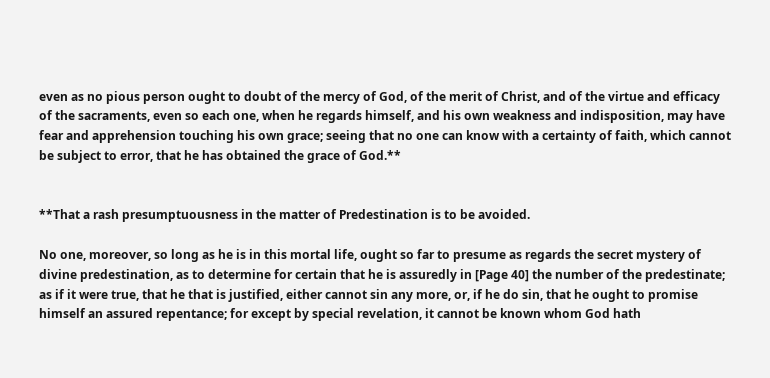even as no pious person ought to doubt of the mercy of God, of the merit of Christ, and of the virtue and efficacy of the sacraments, even so each one, when he regards himself, and his own weakness and indisposition, may have fear and apprehension touching his own grace; seeing that no one can know with a certainty of faith, which cannot be subject to error, that he has obtained the grace of God.**


**That a rash presumptuousness in the matter of Predestination is to be avoided.

No one, moreover, so long as he is in this mortal life, ought so far to presume as regards the secret mystery of divine predestination, as to determine for certain that he is assuredly in [Page 40] the number of the predestinate; as if it were true, that he that is justified, either cannot sin any more, or, if he do sin, that he ought to promise himself an assured repentance; for except by special revelation, it cannot be known whom God hath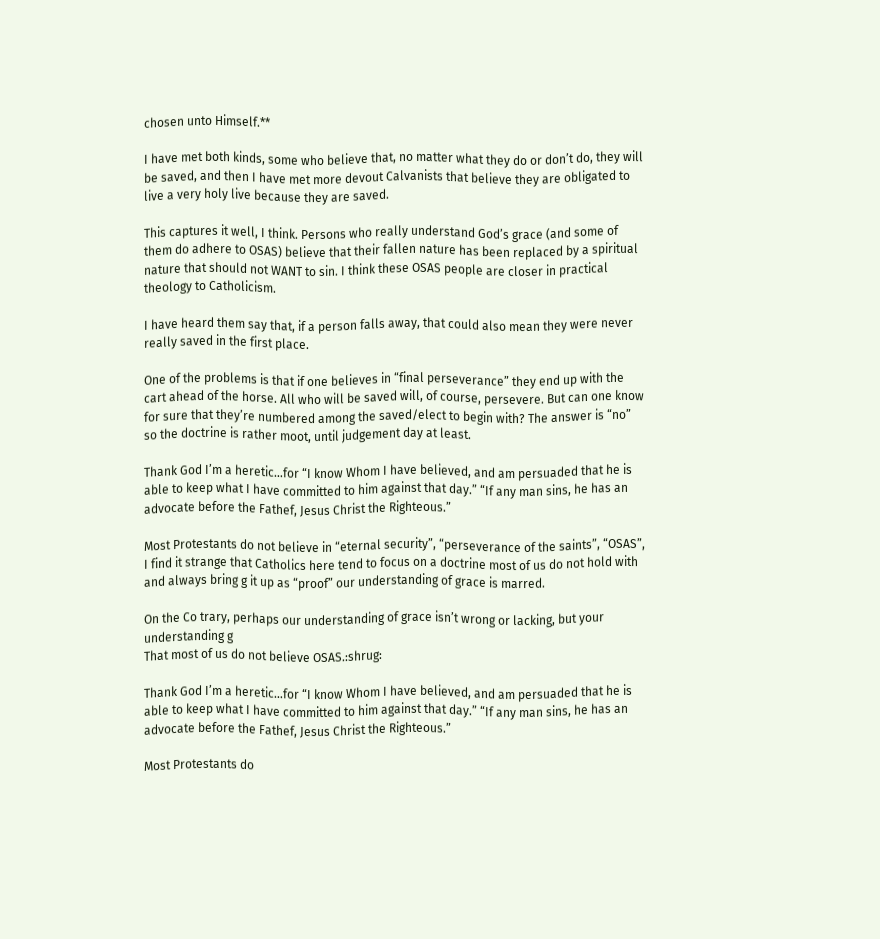chosen unto Himself.**

I have met both kinds, some who believe that, no matter what they do or don’t do, they will be saved, and then I have met more devout Calvanists that believe they are obligated to live a very holy live because they are saved.

This captures it well, I think. Persons who really understand God’s grace (and some of them do adhere to OSAS) believe that their fallen nature has been replaced by a spiritual nature that should not WANT to sin. I think these OSAS people are closer in practical theology to Catholicism.

I have heard them say that, if a person falls away, that could also mean they were never really saved in the first place.

One of the problems is that if one believes in “final perseverance” they end up with the cart ahead of the horse. All who will be saved will, of course, persevere. But can one know for sure that they’re numbered among the saved/elect to begin with? The answer is “no” so the doctrine is rather moot, until judgement day at least.

Thank God I’m a heretic…for “I know Whom I have believed, and am persuaded that he is able to keep what I have committed to him against that day.” “If any man sins, he has an advocate before the Fathef, Jesus Christ the Righteous.”

Most Protestants do not believe in “eternal security”, “perseverance of the saints”, “OSAS”, I find it strange that Catholics here tend to focus on a doctrine most of us do not hold with and always bring g it up as “proof” our understanding of grace is marred.

On the Co trary, perhaps our understanding of grace isn’t wrong or lacking, but your understanding g
That most of us do not believe OSAS.:shrug:

Thank God I’m a heretic…for “I know Whom I have believed, and am persuaded that he is able to keep what I have committed to him against that day.” “If any man sins, he has an advocate before the Fathef, Jesus Christ the Righteous.”

Most Protestants do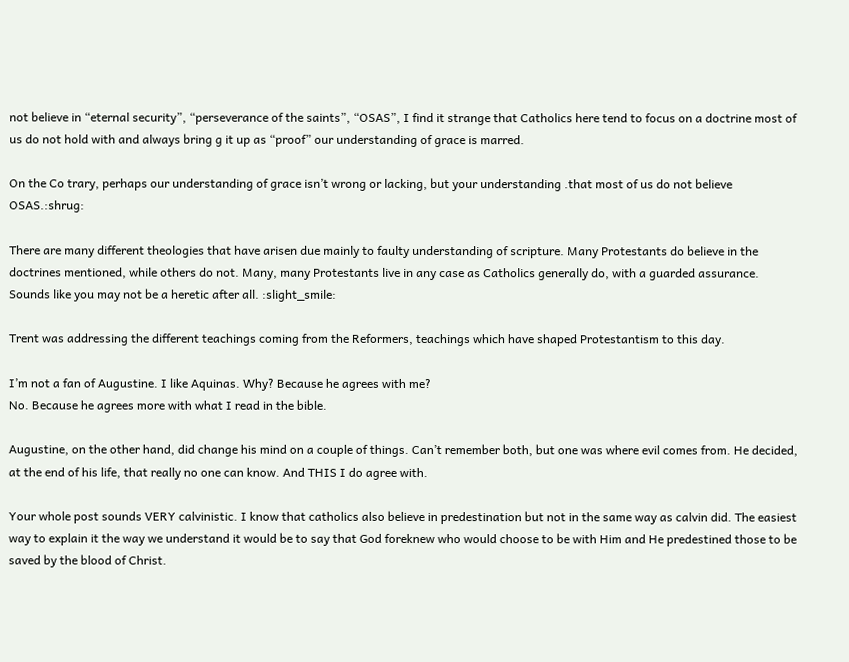not believe in “eternal security”, “perseverance of the saints”, “OSAS”, I find it strange that Catholics here tend to focus on a doctrine most of us do not hold with and always bring g it up as “proof” our understanding of grace is marred.

On the Co trary, perhaps our understanding of grace isn’t wrong or lacking, but your understanding .that most of us do not believe OSAS.:shrug:

There are many different theologies that have arisen due mainly to faulty understanding of scripture. Many Protestants do believe in the doctrines mentioned, while others do not. Many, many Protestants live in any case as Catholics generally do, with a guarded assurance. Sounds like you may not be a heretic after all. :slight_smile:

Trent was addressing the different teachings coming from the Reformers, teachings which have shaped Protestantism to this day.

I’m not a fan of Augustine. I like Aquinas. Why? Because he agrees with me?
No. Because he agrees more with what I read in the bible.

Augustine, on the other hand, did change his mind on a couple of things. Can’t remember both, but one was where evil comes from. He decided, at the end of his life, that really no one can know. And THIS I do agree with.

Your whole post sounds VERY calvinistic. I know that catholics also believe in predestination but not in the same way as calvin did. The easiest way to explain it the way we understand it would be to say that God foreknew who would choose to be with Him and He predestined those to be saved by the blood of Christ.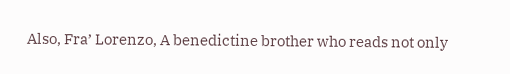Also, Fra’ Lorenzo, A benedictine brother who reads not only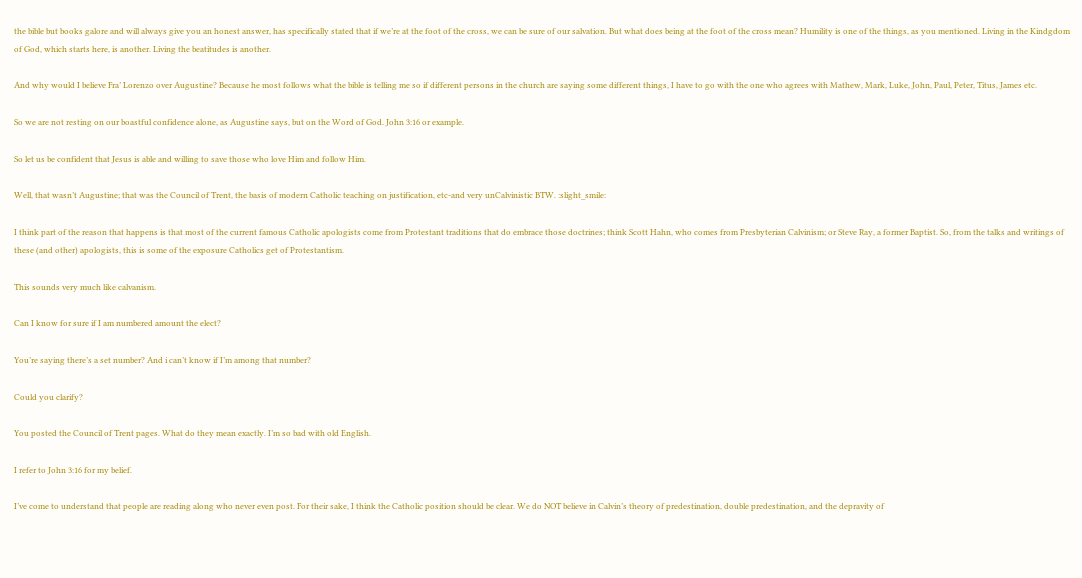the bible but books galore and will always give you an honest answer, has specifically stated that if we’re at the foot of the cross, we can be sure of our salvation. But what does being at the foot of the cross mean? Humility is one of the things, as you mentioned. Living in the Kindgdom of God, which starts here, is another. Living the beatitudes is another.

And why would I believe Fra’ Lorenzo over Augustine? Because he most follows what the bible is telling me so if different persons in the church are saying some different things, I have to go with the one who agrees with Mathew, Mark, Luke, John, Paul, Peter, Titus, James etc.

So we are not resting on our boastful confidence alone, as Augustine says, but on the Word of God. John 3:16 or example.

So let us be confident that Jesus is able and willing to save those who love Him and follow Him.

Well, that wasn’t Augustine; that was the Council of Trent, the basis of modern Catholic teaching on justification, etc-and very unCalvinistic BTW. :slight_smile:

I think part of the reason that happens is that most of the current famous Catholic apologists come from Protestant traditions that do embrace those doctrines; think Scott Hahn, who comes from Presbyterian Calvinism; or Steve Ray, a former Baptist. So, from the talks and writings of these (and other) apologists, this is some of the exposure Catholics get of Protestantism.

This sounds very much like calvanism.

Can I know for sure if I am numbered amount the elect?

You’re saying there’s a set number? And i can’t know if I’m among that number?

Could you clarify?

You posted the Council of Trent pages. What do they mean exactly. I’m so bad with old English.

I refer to John 3:16 for my belief.

I’ve come to understand that people are reading along who never even post. For their sake, I think the Catholic position should be clear. We do NOT believe in Calvin’s theory of predestination, double predestination, and the depravity of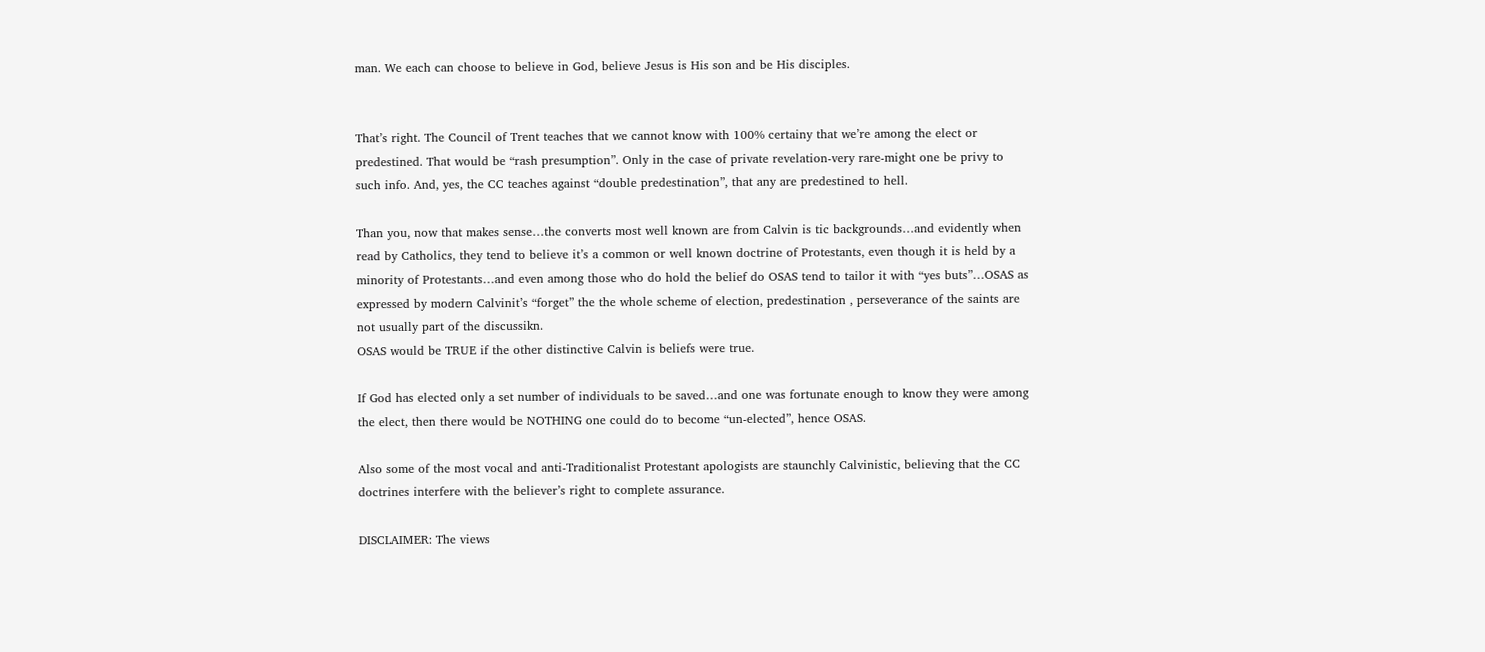man. We each can choose to believe in God, believe Jesus is His son and be His disciples.


That’s right. The Council of Trent teaches that we cannot know with 100% certainy that we’re among the elect or predestined. That would be “rash presumption”. Only in the case of private revelation-very rare-might one be privy to such info. And, yes, the CC teaches against “double predestination”, that any are predestined to hell.

Than you, now that makes sense…the converts most well known are from Calvin is tic backgrounds…and evidently when read by Catholics, they tend to believe it’s a common or well known doctrine of Protestants, even though it is held by a minority of Protestants…and even among those who do hold the belief do OSAS tend to tailor it with “yes buts”…OSAS as expressed by modern Calvinit’s “forget” the the whole scheme of election, predestination , perseverance of the saints are not usually part of the discussikn.
OSAS would be TRUE if the other distinctive Calvin is beliefs were true.

If God has elected only a set number of individuals to be saved…and one was fortunate enough to know they were among the elect, then there would be NOTHING one could do to become “un-elected”, hence OSAS.

Also some of the most vocal and anti-Traditionalist Protestant apologists are staunchly Calvinistic, believing that the CC doctrines interfere with the believer’s right to complete assurance.

DISCLAIMER: The views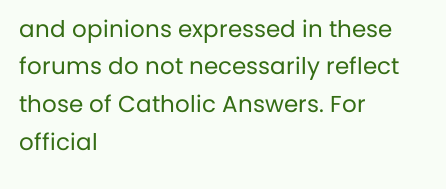and opinions expressed in these forums do not necessarily reflect those of Catholic Answers. For official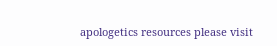apologetics resources please visit